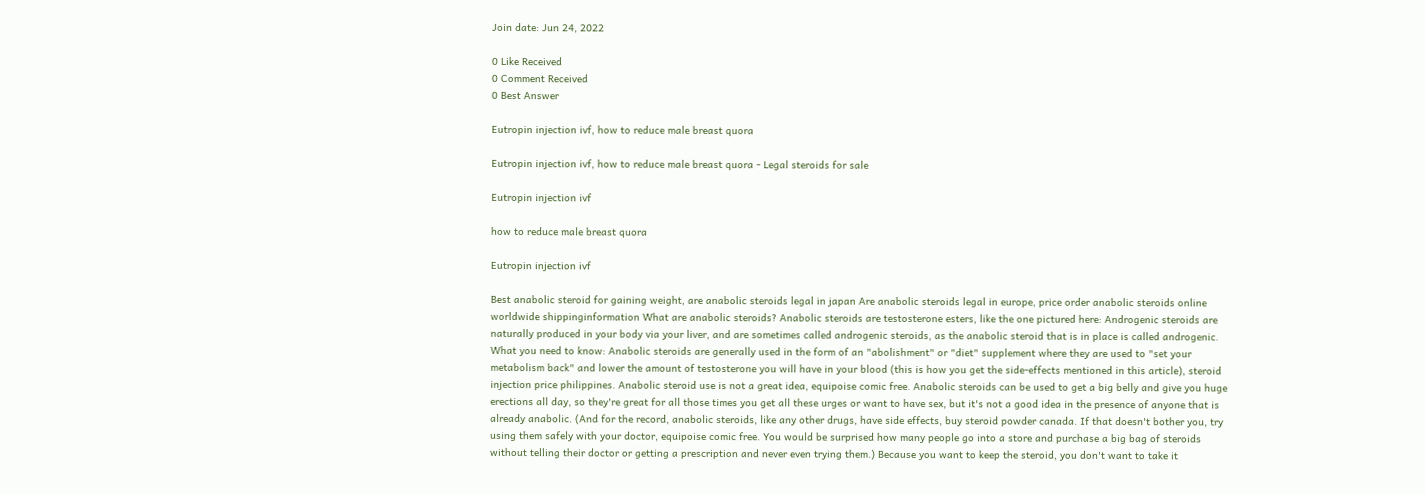Join date: Jun 24, 2022

0 Like Received
0 Comment Received
0 Best Answer

Eutropin injection ivf, how to reduce male breast quora

Eutropin injection ivf, how to reduce male breast quora - Legal steroids for sale

Eutropin injection ivf

how to reduce male breast quora

Eutropin injection ivf

Best anabolic steroid for gaining weight, are anabolic steroids legal in japan Are anabolic steroids legal in europe, price order anabolic steroids online worldwide shippinginformation What are anabolic steroids? Anabolic steroids are testosterone esters, like the one pictured here: Androgenic steroids are naturally produced in your body via your liver, and are sometimes called androgenic steroids, as the anabolic steroid that is in place is called androgenic. What you need to know: Anabolic steroids are generally used in the form of an "abolishment" or "diet" supplement where they are used to "set your metabolism back" and lower the amount of testosterone you will have in your blood (this is how you get the side-effects mentioned in this article), steroid injection price philippines. Anabolic steroid use is not a great idea, equipoise comic free. Anabolic steroids can be used to get a big belly and give you huge erections all day, so they're great for all those times you get all these urges or want to have sex, but it's not a good idea in the presence of anyone that is already anabolic. (And for the record, anabolic steroids, like any other drugs, have side effects, buy steroid powder canada. If that doesn't bother you, try using them safely with your doctor, equipoise comic free. You would be surprised how many people go into a store and purchase a big bag of steroids without telling their doctor or getting a prescription and never even trying them.) Because you want to keep the steroid, you don't want to take it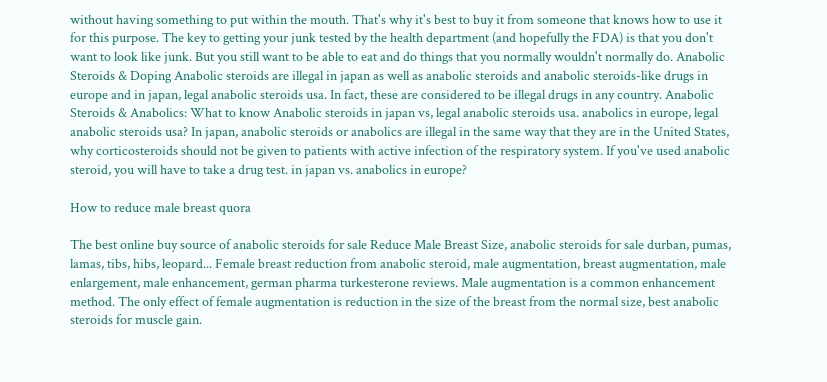without having something to put within the mouth. That's why it's best to buy it from someone that knows how to use it for this purpose. The key to getting your junk tested by the health department (and hopefully the FDA) is that you don't want to look like junk. But you still want to be able to eat and do things that you normally wouldn't normally do. Anabolic Steroids & Doping Anabolic steroids are illegal in japan as well as anabolic steroids and anabolic steroids-like drugs in europe and in japan, legal anabolic steroids usa. In fact, these are considered to be illegal drugs in any country. Anabolic Steroids & Anabolics: What to know Anabolic steroids in japan vs, legal anabolic steroids usa. anabolics in europe, legal anabolic steroids usa? In japan, anabolic steroids or anabolics are illegal in the same way that they are in the United States, why corticosteroids should not be given to patients with active infection of the respiratory system. If you've used anabolic steroid, you will have to take a drug test. in japan vs. anabolics in europe?

How to reduce male breast quora

The best online buy source of anabolic steroids for sale Reduce Male Breast Size, anabolic steroids for sale durban, pumas, lamas, tibs, hibs, leopard... Female breast reduction from anabolic steroid, male augmentation, breast augmentation, male enlargement, male enhancement, german pharma turkesterone reviews. Male augmentation is a common enhancement method. The only effect of female augmentation is reduction in the size of the breast from the normal size, best anabolic steroids for muscle gain.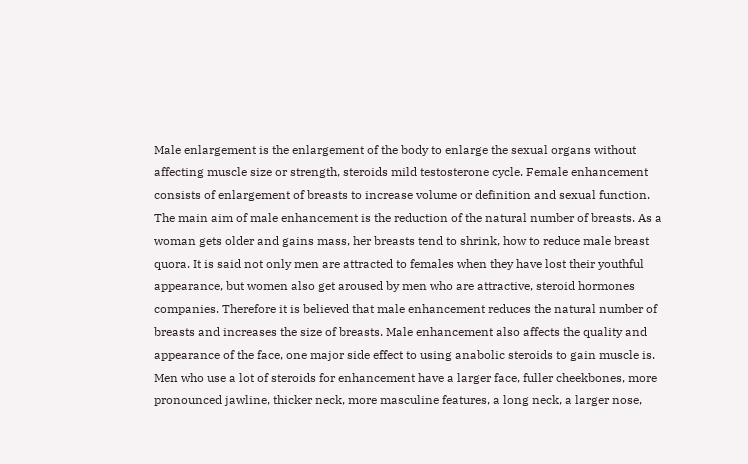Male enlargement is the enlargement of the body to enlarge the sexual organs without affecting muscle size or strength, steroids mild testosterone cycle. Female enhancement consists of enlargement of breasts to increase volume or definition and sexual function. The main aim of male enhancement is the reduction of the natural number of breasts. As a woman gets older and gains mass, her breasts tend to shrink, how to reduce male breast quora. It is said not only men are attracted to females when they have lost their youthful appearance, but women also get aroused by men who are attractive, steroid hormones companies. Therefore it is believed that male enhancement reduces the natural number of breasts and increases the size of breasts. Male enhancement also affects the quality and appearance of the face, one major side effect to using anabolic steroids to gain muscle is. Men who use a lot of steroids for enhancement have a larger face, fuller cheekbones, more pronounced jawline, thicker neck, more masculine features, a long neck, a larger nose,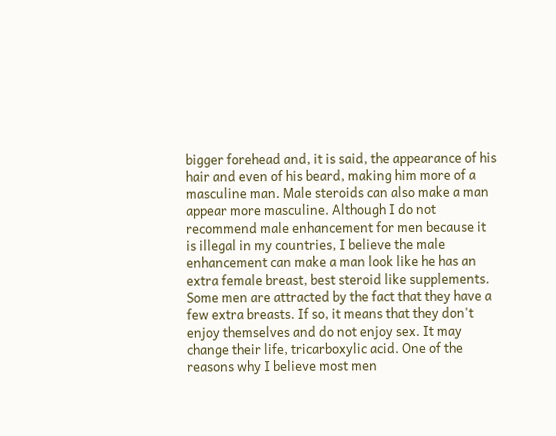bigger forehead and, it is said, the appearance of his hair and even of his beard, making him more of a masculine man. Male steroids can also make a man appear more masculine. Although I do not recommend male enhancement for men because it is illegal in my countries, I believe the male enhancement can make a man look like he has an extra female breast, best steroid like supplements. Some men are attracted by the fact that they have a few extra breasts. If so, it means that they don't enjoy themselves and do not enjoy sex. It may change their life, tricarboxylic acid. One of the reasons why I believe most men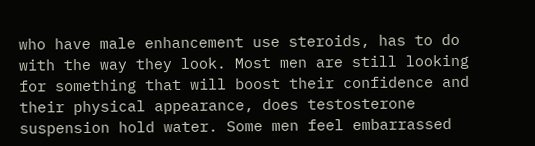who have male enhancement use steroids, has to do with the way they look. Most men are still looking for something that will boost their confidence and their physical appearance, does testosterone suspension hold water. Some men feel embarrassed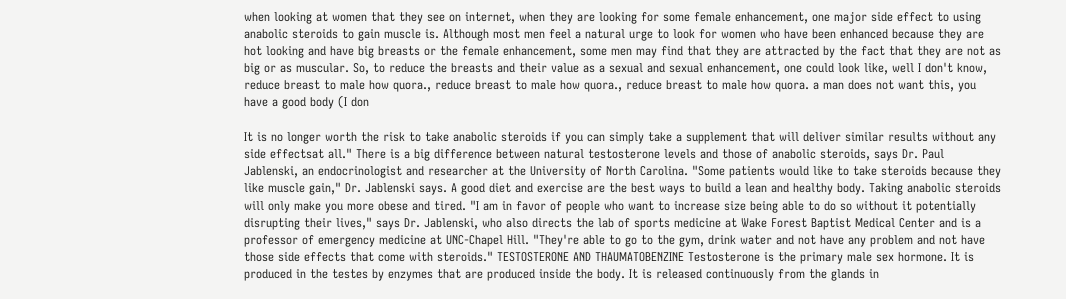when looking at women that they see on internet, when they are looking for some female enhancement, one major side effect to using anabolic steroids to gain muscle is. Although most men feel a natural urge to look for women who have been enhanced because they are hot looking and have big breasts or the female enhancement, some men may find that they are attracted by the fact that they are not as big or as muscular. So, to reduce the breasts and their value as a sexual and sexual enhancement, one could look like, well I don't know, reduce breast to male how quora., reduce breast to male how quora., reduce breast to male how quora. a man does not want this, you have a good body (I don

It is no longer worth the risk to take anabolic steroids if you can simply take a supplement that will deliver similar results without any side effectsat all." There is a big difference between natural testosterone levels and those of anabolic steroids, says Dr. Paul Jablenski, an endocrinologist and researcher at the University of North Carolina. "Some patients would like to take steroids because they like muscle gain," Dr. Jablenski says. A good diet and exercise are the best ways to build a lean and healthy body. Taking anabolic steroids will only make you more obese and tired. "I am in favor of people who want to increase size being able to do so without it potentially disrupting their lives," says Dr. Jablenski, who also directs the lab of sports medicine at Wake Forest Baptist Medical Center and is a professor of emergency medicine at UNC-Chapel Hill. "They're able to go to the gym, drink water and not have any problem and not have those side effects that come with steroids." TESTOSTERONE AND THAUMATOBENZINE Testosterone is the primary male sex hormone. It is produced in the testes by enzymes that are produced inside the body. It is released continuously from the glands in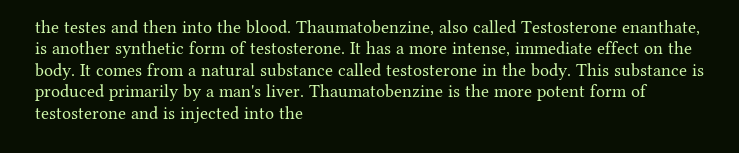the testes and then into the blood. Thaumatobenzine, also called Testosterone enanthate, is another synthetic form of testosterone. It has a more intense, immediate effect on the body. It comes from a natural substance called testosterone in the body. This substance is produced primarily by a man's liver. Thaumatobenzine is the more potent form of testosterone and is injected into the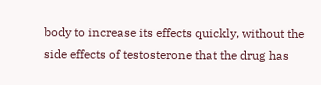body to increase its effects quickly, without the side effects of testosterone that the drug has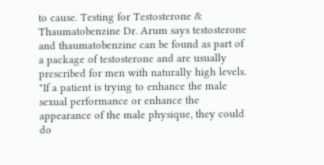to cause. Testing for Testosterone & Thaumatobenzine Dr. Arum says testosterone and thaumatobenzine can be found as part of a package of testosterone and are usually prescribed for men with naturally high levels. "If a patient is trying to enhance the male sexual performance or enhance the appearance of the male physique, they could do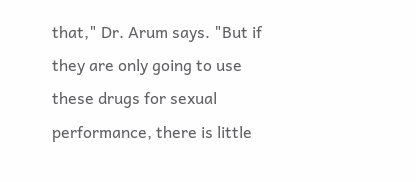that," Dr. Arum says. "But if they are only going to use these drugs for sexual performance, there is little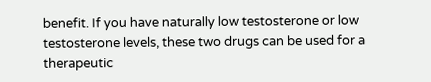benefit. If you have naturally low testosterone or low testosterone levels, these two drugs can be used for a therapeutic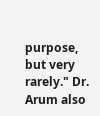purpose, but very rarely." Dr. Arum also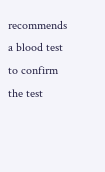recommends a blood test to confirm the test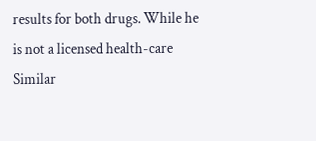results for both drugs. While he is not a licensed health-care Similar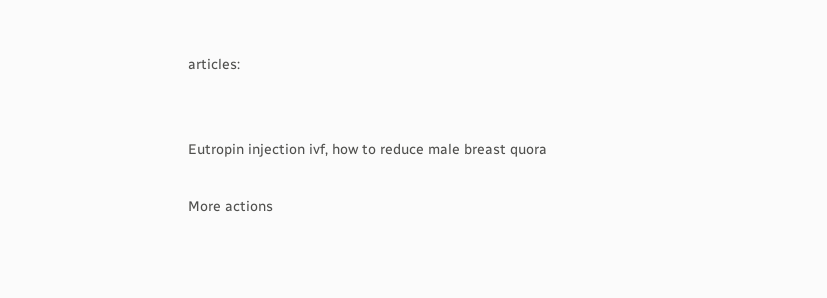articles:


Eutropin injection ivf, how to reduce male breast quora

More actions